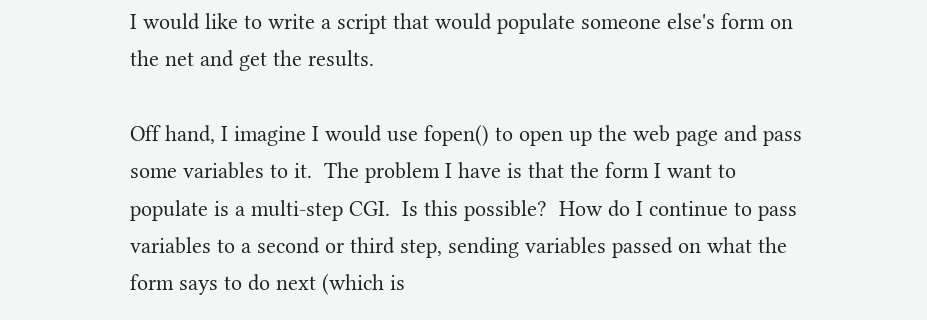I would like to write a script that would populate someone else's form on
the net and get the results.

Off hand, I imagine I would use fopen() to open up the web page and pass
some variables to it.  The problem I have is that the form I want to
populate is a multi-step CGI.  Is this possible?  How do I continue to pass
variables to a second or third step, sending variables passed on what the
form says to do next (which is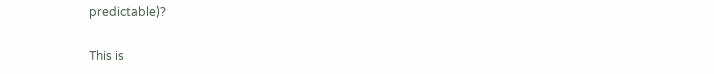predictable)?

This is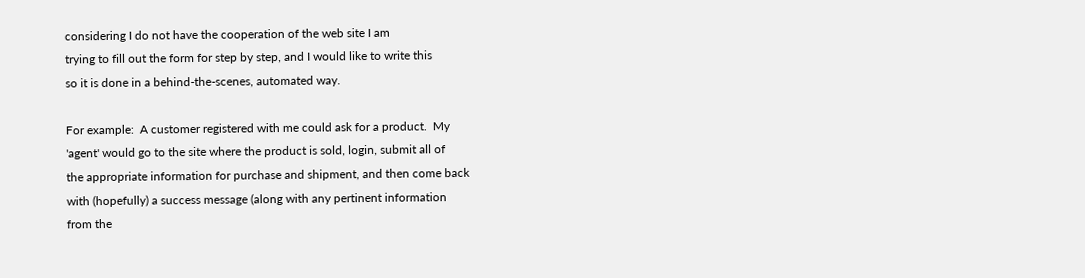considering I do not have the cooperation of the web site I am
trying to fill out the form for step by step, and I would like to write this
so it is done in a behind-the-scenes, automated way.

For example:  A customer registered with me could ask for a product.  My
'agent' would go to the site where the product is sold, login, submit all of
the appropriate information for purchase and shipment, and then come back
with (hopefully) a success message (along with any pertinent information
from the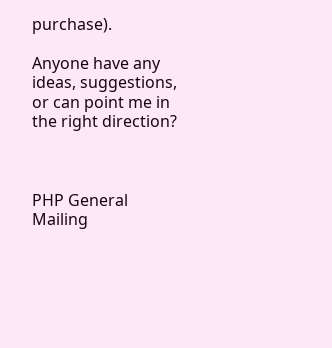purchase).

Anyone have any ideas, suggestions, or can point me in the right direction?



PHP General Mailing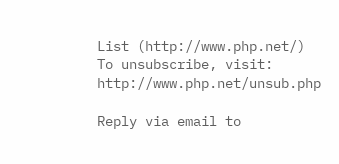List (http://www.php.net/)
To unsubscribe, visit: http://www.php.net/unsub.php

Reply via email to